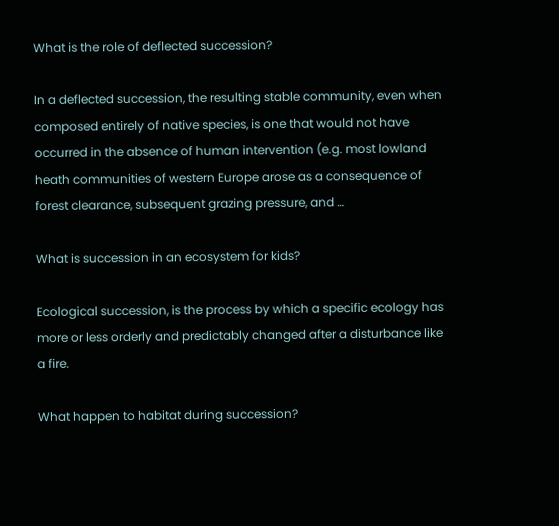What is the role of deflected succession?

In a deflected succession, the resulting stable community, even when composed entirely of native species, is one that would not have occurred in the absence of human intervention (e.g. most lowland heath communities of western Europe arose as a consequence of forest clearance, subsequent grazing pressure, and …

What is succession in an ecosystem for kids?

Ecological succession, is the process by which a specific ecology has more or less orderly and predictably changed after a disturbance like a fire.

What happen to habitat during succession?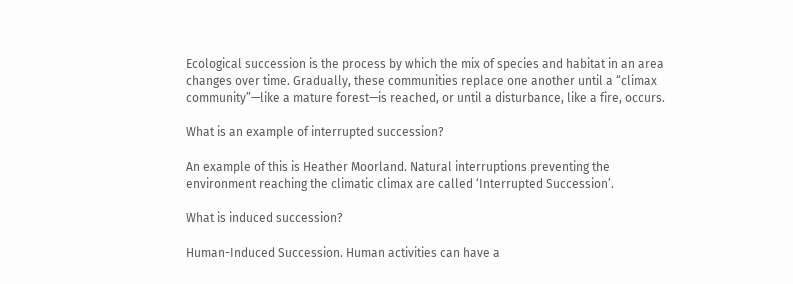Ecological succession is the process by which the mix of species and habitat in an area changes over time. Gradually, these communities replace one another until a “climax community”—like a mature forest—is reached, or until a disturbance, like a fire, occurs.

What is an example of interrupted succession?

An example of this is Heather Moorland. Natural interruptions preventing the environment reaching the climatic climax are called ‘Interrupted Succession’.

What is induced succession?

Human-Induced Succession. Human activities can have a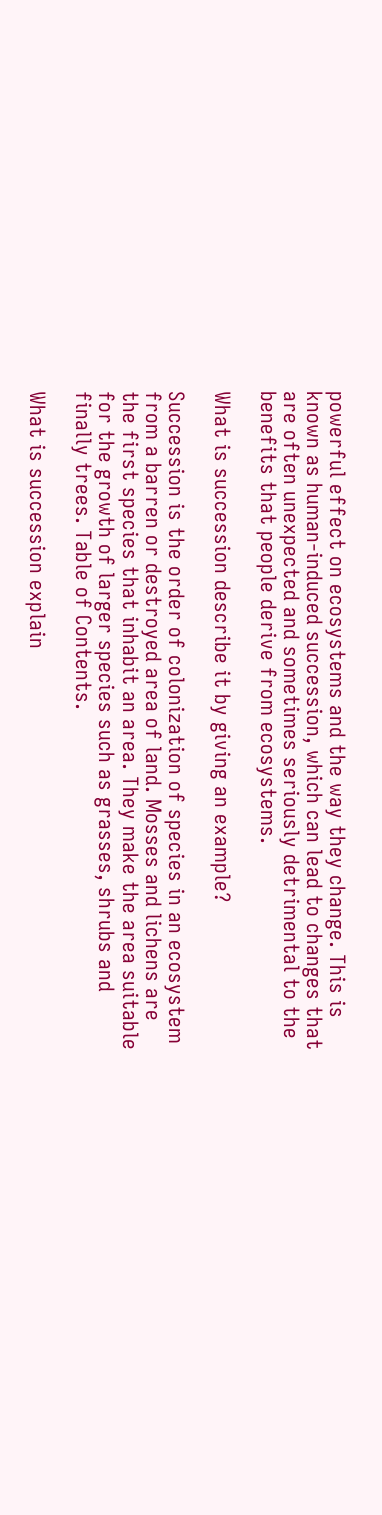powerful effect on ecosystems and the way they change. This is known as human-induced succession, which can lead to changes that are often unexpected and sometimes seriously detrimental to the benefits that people derive from ecosystems.

What is succession describe it by giving an example?

Succession is the order of colonization of species in an ecosystem from a barren or destroyed area of land. Mosses and lichens are the first species that inhabit an area. They make the area suitable for the growth of larger species such as grasses, shrubs and finally trees. Table of Contents.

What is succession explain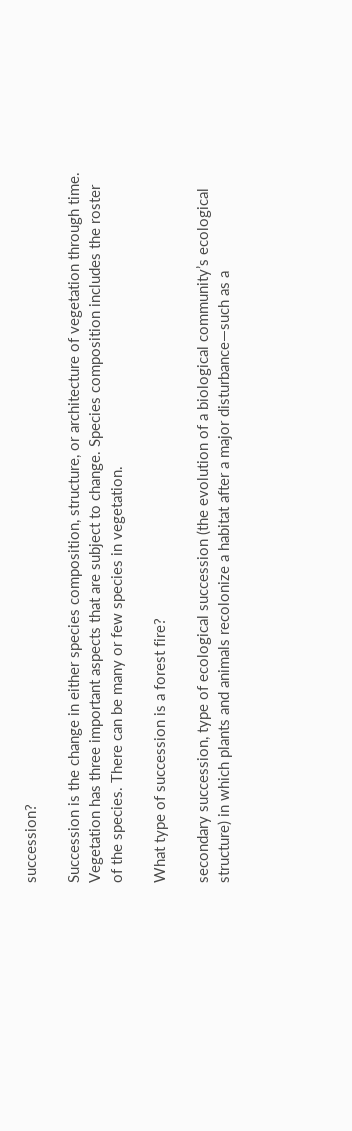succession?

Succession is the change in either species composition, structure, or architecture of vegetation through time. Vegetation has three important aspects that are subject to change. Species composition includes the roster of the species. There can be many or few species in vegetation.

What type of succession is a forest fire?

secondary succession, type of ecological succession (the evolution of a biological community’s ecological structure) in which plants and animals recolonize a habitat after a major disturbance—such as a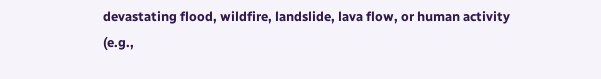devastating flood, wildfire, landslide, lava flow, or human activity (e.g.,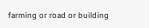farming or road or building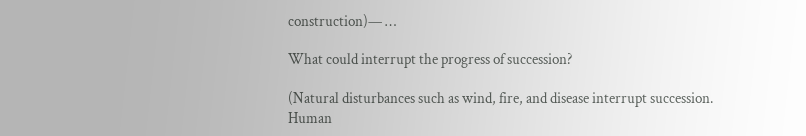construction)— …

What could interrupt the progress of succession?

(Natural disturbances such as wind, fire, and disease interrupt succession. Human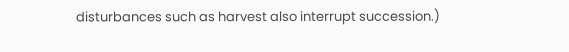disturbances such as harvest also interrupt succession.)